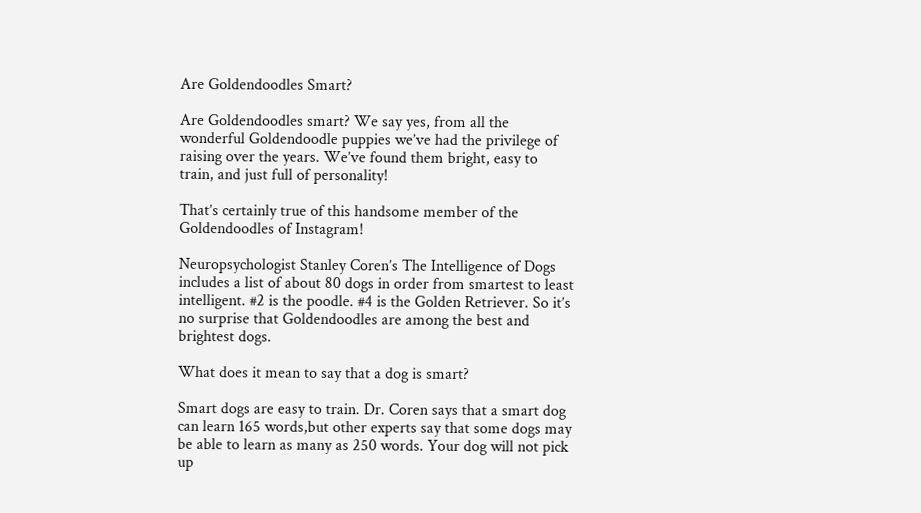Are Goldendoodles Smart?

Are Goldendoodles smart? We say yes, from all the wonderful Goldendoodle puppies we’ve had the privilege of raising over the years. We’ve found them bright, easy to train, and just full of personality!

That’s certainly true of this handsome member of the Goldendoodles of Instagram!

Neuropsychologist Stanley Coren’s The Intelligence of Dogs includes a list of about 80 dogs in order from smartest to least intelligent. #2 is the poodle. #4 is the Golden Retriever. So it’s no surprise that Goldendoodles are among the best and brightest dogs.

What does it mean to say that a dog is smart?

Smart dogs are easy to train. Dr. Coren says that a smart dog can learn 165 words,but other experts say that some dogs may be able to learn as many as 250 words. Your dog will not pick up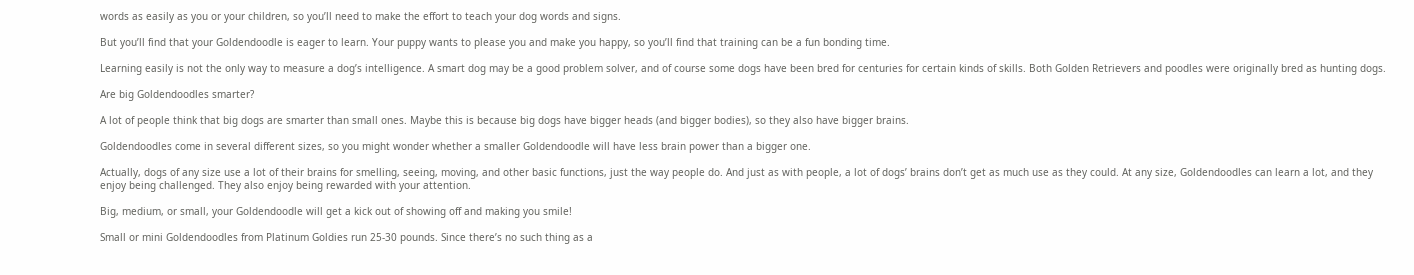words as easily as you or your children, so you’ll need to make the effort to teach your dog words and signs.

But you’ll find that your Goldendoodle is eager to learn. Your puppy wants to please you and make you happy, so you’ll find that training can be a fun bonding time.

Learning easily is not the only way to measure a dog’s intelligence. A smart dog may be a good problem solver, and of course some dogs have been bred for centuries for certain kinds of skills. Both Golden Retrievers and poodles were originally bred as hunting dogs.

Are big Goldendoodles smarter?

A lot of people think that big dogs are smarter than small ones. Maybe this is because big dogs have bigger heads (and bigger bodies), so they also have bigger brains.

Goldendoodles come in several different sizes, so you might wonder whether a smaller Goldendoodle will have less brain power than a bigger one.

Actually, dogs of any size use a lot of their brains for smelling, seeing, moving, and other basic functions, just the way people do. And just as with people, a lot of dogs’ brains don’t get as much use as they could. At any size, Goldendoodles can learn a lot, and they enjoy being challenged. They also enjoy being rewarded with your attention.

Big, medium, or small, your Goldendoodle will get a kick out of showing off and making you smile!

Small or mini Goldendoodles from Platinum Goldies run 25-30 pounds. Since there’s no such thing as a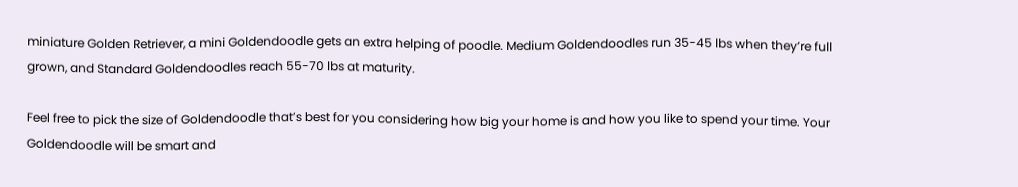miniature Golden Retriever, a mini Goldendoodle gets an extra helping of poodle. Medium Goldendoodles run 35-45 lbs when they’re full grown, and Standard Goldendoodles reach 55-70 lbs at maturity.

Feel free to pick the size of Goldendoodle that’s best for you considering how big your home is and how you like to spend your time. Your Goldendoodle will be smart and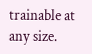trainable at any size.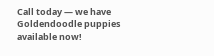Call today — we have Goldendoodle puppies available now!